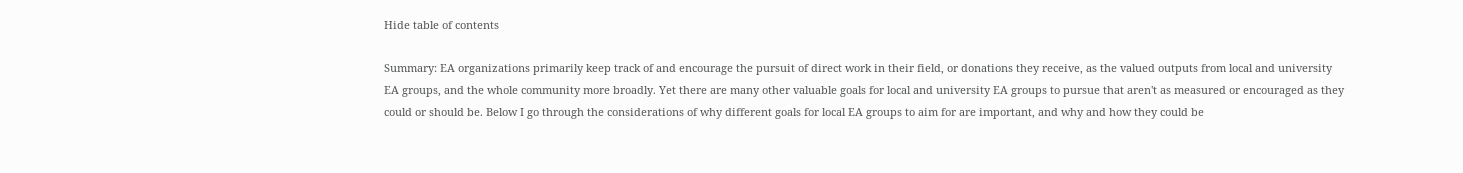Hide table of contents

Summary: EA organizations primarily keep track of and encourage the pursuit of direct work in their field, or donations they receive, as the valued outputs from local and university EA groups, and the whole community more broadly. Yet there are many other valuable goals for local and university EA groups to pursue that aren't as measured or encouraged as they could or should be. Below I go through the considerations of why different goals for local EA groups to aim for are important, and why and how they could be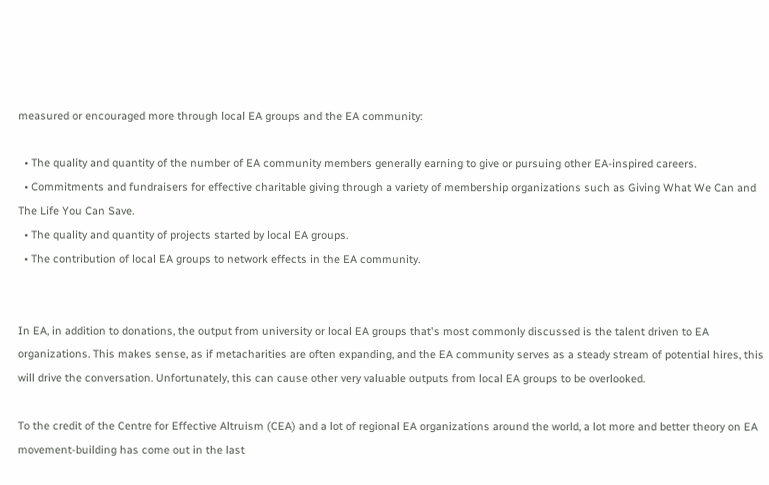measured or encouraged more through local EA groups and the EA community:

  • The quality and quantity of the number of EA community members generally earning to give or pursuing other EA-inspired careers.
  • Commitments and fundraisers for effective charitable giving through a variety of membership organizations such as Giving What We Can and The Life You Can Save.
  • The quality and quantity of projects started by local EA groups.
  • The contribution of local EA groups to network effects in the EA community.


In EA, in addition to donations, the output from university or local EA groups that's most commonly discussed is the talent driven to EA organizations. This makes sense, as if metacharities are often expanding, and the EA community serves as a steady stream of potential hires, this will drive the conversation. Unfortunately, this can cause other very valuable outputs from local EA groups to be overlooked.

To the credit of the Centre for Effective Altruism (CEA) and a lot of regional EA organizations around the world, a lot more and better theory on EA movement-building has come out in the last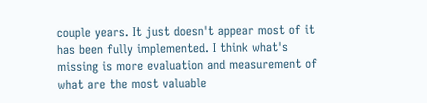couple years. It just doesn't appear most of it has been fully implemented. I think what's missing is more evaluation and measurement of what are the most valuable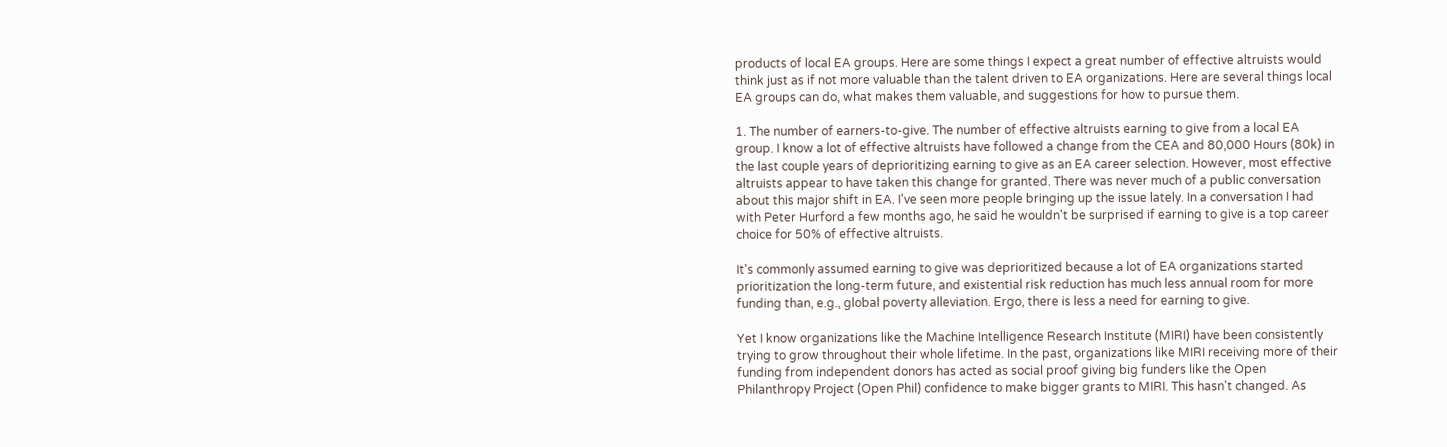products of local EA groups. Here are some things I expect a great number of effective altruists would think just as if not more valuable than the talent driven to EA organizations. Here are several things local EA groups can do, what makes them valuable, and suggestions for how to pursue them.

1. The number of earners-to-give. The number of effective altruists earning to give from a local EA group. I know a lot of effective altruists have followed a change from the CEA and 80,000 Hours (80k) in the last couple years of deprioritizing earning to give as an EA career selection. However, most effective altruists appear to have taken this change for granted. There was never much of a public conversation about this major shift in EA. I've seen more people bringing up the issue lately. In a conversation I had with Peter Hurford a few months ago, he said he wouldn't be surprised if earning to give is a top career choice for 50% of effective altruists.

It's commonly assumed earning to give was deprioritized because a lot of EA organizations started prioritization the long-term future, and existential risk reduction has much less annual room for more funding than, e.g., global poverty alleviation. Ergo, there is less a need for earning to give.

Yet I know organizations like the Machine Intelligence Research Institute (MIRI) have been consistently trying to grow throughout their whole lifetime. In the past, organizations like MIRI receiving more of their funding from independent donors has acted as social proof giving big funders like the Open Philanthropy Project (Open Phil) confidence to make bigger grants to MIRI. This hasn't changed. As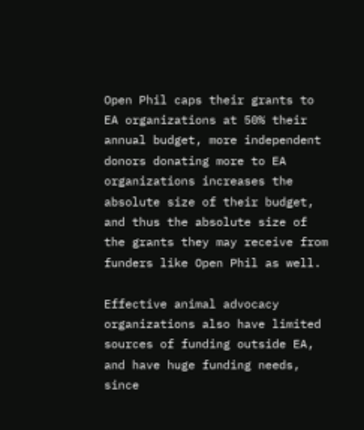Open Phil caps their grants to EA organizations at 50% their annual budget, more independent donors donating more to EA organizations increases the absolute size of their budget, and thus the absolute size of the grants they may receive from funders like Open Phil as well.

Effective animal advocacy organizations also have limited sources of funding outside EA, and have huge funding needs, since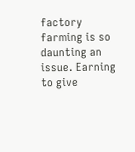factory farming is so daunting an issue. Earning to give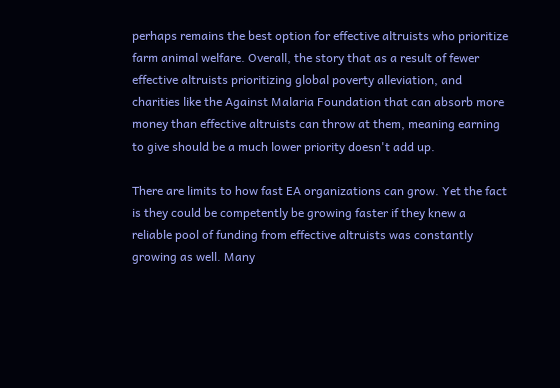perhaps remains the best option for effective altruists who prioritize farm animal welfare. Overall, the story that as a result of fewer effective altruists prioritizing global poverty alleviation, and charities like the Against Malaria Foundation that can absorb more money than effective altruists can throw at them, meaning earning to give should be a much lower priority doesn't add up.

There are limits to how fast EA organizations can grow. Yet the fact is they could be competently be growing faster if they knew a reliable pool of funding from effective altruists was constantly growing as well. Many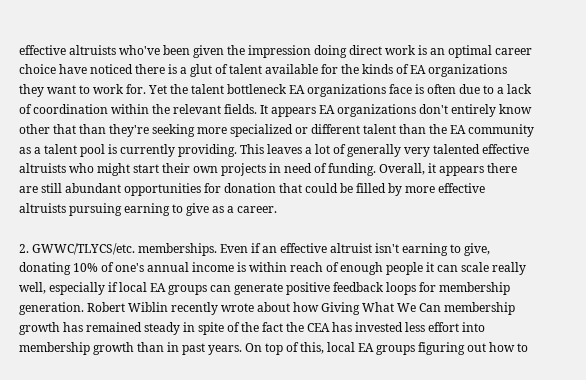effective altruists who've been given the impression doing direct work is an optimal career choice have noticed there is a glut of talent available for the kinds of EA organizations they want to work for. Yet the talent bottleneck EA organizations face is often due to a lack of coordination within the relevant fields. It appears EA organizations don't entirely know other that than they're seeking more specialized or different talent than the EA community as a talent pool is currently providing. This leaves a lot of generally very talented effective altruists who might start their own projects in need of funding. Overall, it appears there are still abundant opportunities for donation that could be filled by more effective altruists pursuing earning to give as a career.

2. GWWC/TLYCS/etc. memberships. Even if an effective altruist isn't earning to give, donating 10% of one's annual income is within reach of enough people it can scale really well, especially if local EA groups can generate positive feedback loops for membership generation. Robert Wiblin recently wrote about how Giving What We Can membership growth has remained steady in spite of the fact the CEA has invested less effort into membership growth than in past years. On top of this, local EA groups figuring out how to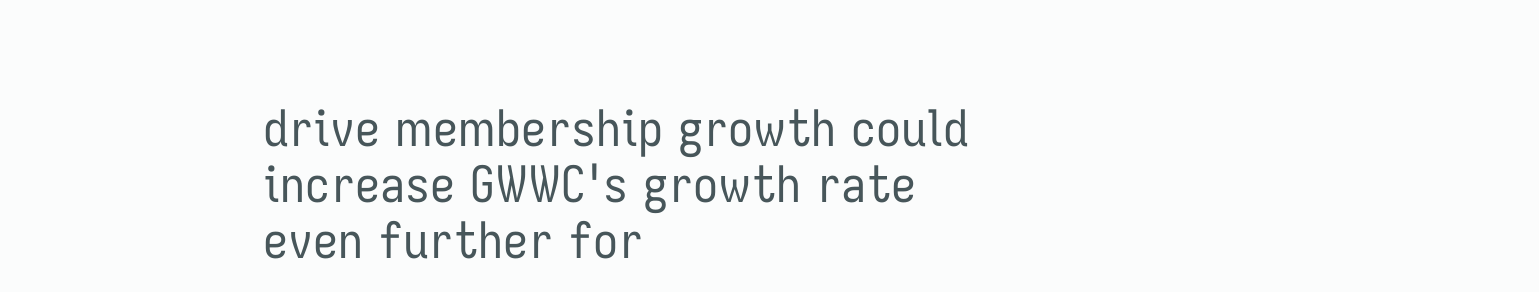drive membership growth could increase GWWC's growth rate even further for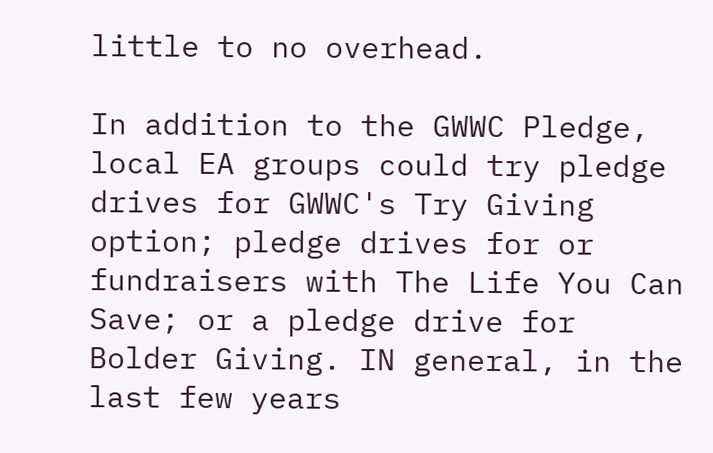little to no overhead.

In addition to the GWWC Pledge, local EA groups could try pledge drives for GWWC's Try Giving option; pledge drives for or fundraisers with The Life You Can Save; or a pledge drive for Bolder Giving. IN general, in the last few years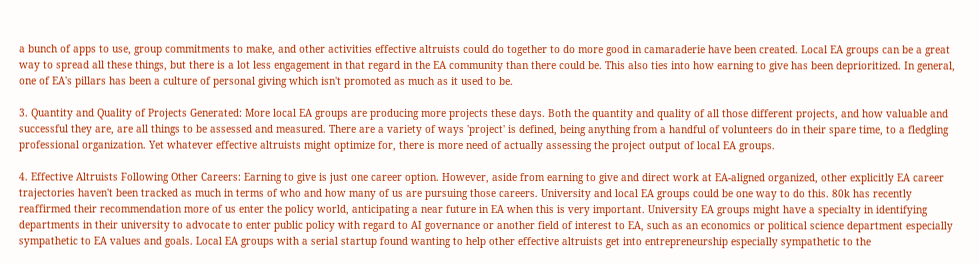a bunch of apps to use, group commitments to make, and other activities effective altruists could do together to do more good in camaraderie have been created. Local EA groups can be a great way to spread all these things, but there is a lot less engagement in that regard in the EA community than there could be. This also ties into how earning to give has been deprioritized. In general, one of EA's pillars has been a culture of personal giving which isn't promoted as much as it used to be.

3. Quantity and Quality of Projects Generated: More local EA groups are producing more projects these days. Both the quantity and quality of all those different projects, and how valuable and successful they are, are all things to be assessed and measured. There are a variety of ways 'project' is defined, being anything from a handful of volunteers do in their spare time, to a fledgling professional organization. Yet whatever effective altruists might optimize for, there is more need of actually assessing the project output of local EA groups.

4. Effective Altruists Following Other Careers: Earning to give is just one career option. However, aside from earning to give and direct work at EA-aligned organized, other explicitly EA career trajectories haven't been tracked as much in terms of who and how many of us are pursuing those careers. University and local EA groups could be one way to do this. 80k has recently reaffirmed their recommendation more of us enter the policy world, anticipating a near future in EA when this is very important. University EA groups might have a specialty in identifying departments in their university to advocate to enter public policy with regard to AI governance or another field of interest to EA, such as an economics or political science department especially sympathetic to EA values and goals. Local EA groups with a serial startup found wanting to help other effective altruists get into entrepreneurship especially sympathetic to the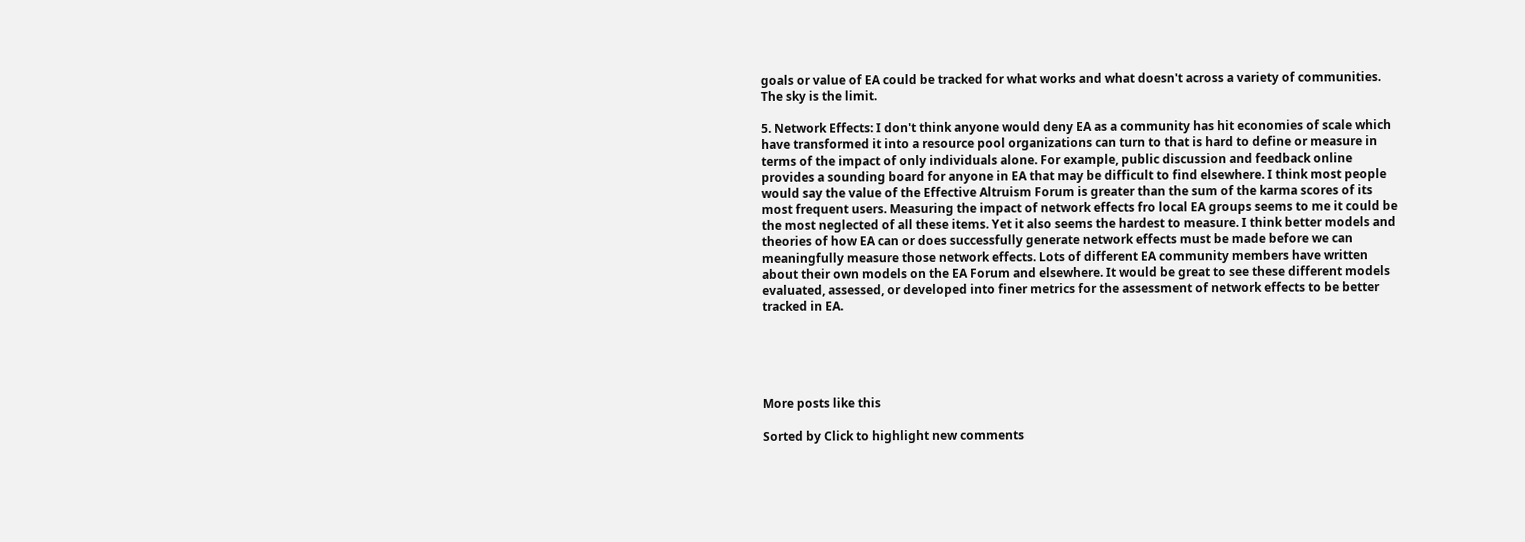goals or value of EA could be tracked for what works and what doesn't across a variety of communities. The sky is the limit.

5. Network Effects: I don't think anyone would deny EA as a community has hit economies of scale which have transformed it into a resource pool organizations can turn to that is hard to define or measure in terms of the impact of only individuals alone. For example, public discussion and feedback online provides a sounding board for anyone in EA that may be difficult to find elsewhere. I think most people would say the value of the Effective Altruism Forum is greater than the sum of the karma scores of its most frequent users. Measuring the impact of network effects fro local EA groups seems to me it could be the most neglected of all these items. Yet it also seems the hardest to measure. I think better models and theories of how EA can or does successfully generate network effects must be made before we can meaningfully measure those network effects. Lots of different EA community members have written about their own models on the EA Forum and elsewhere. It would be great to see these different models evaluated, assessed, or developed into finer metrics for the assessment of network effects to be better tracked in EA.





More posts like this

Sorted by Click to highlight new comments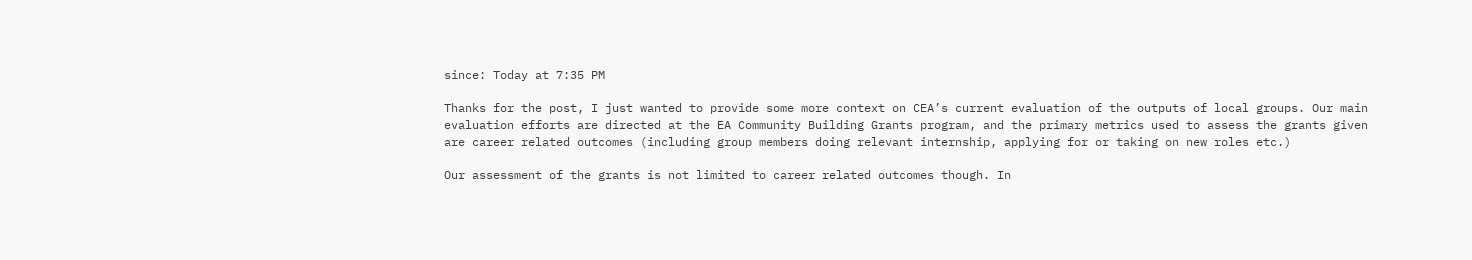since: Today at 7:35 PM

Thanks for the post, I just wanted to provide some more context on CEA’s current evaluation of the outputs of local groups. Our main evaluation efforts are directed at the EA Community Building Grants program, and the primary metrics used to assess the grants given are career related outcomes (including group members doing relevant internship, applying for or taking on new roles etc.)

Our assessment of the grants is not limited to career related outcomes though. In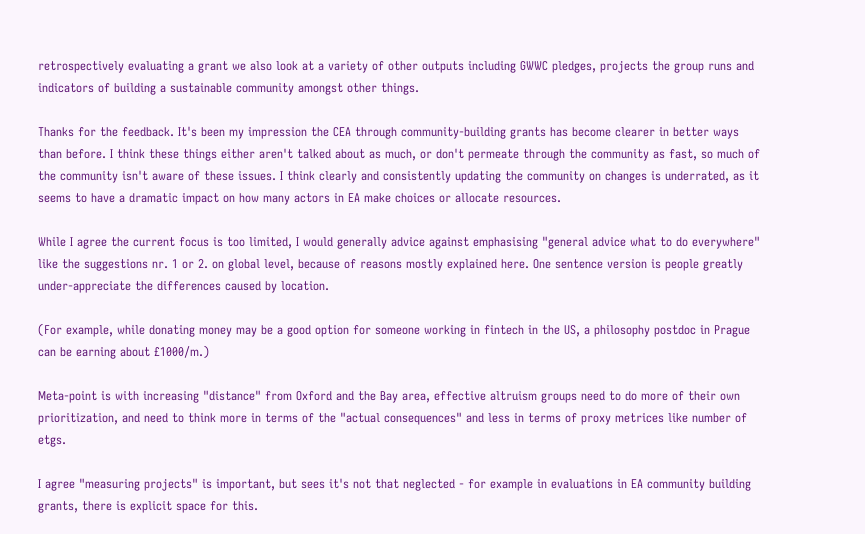retrospectively evaluating a grant we also look at a variety of other outputs including GWWC pledges, projects the group runs and indicators of building a sustainable community amongst other things.

Thanks for the feedback. It's been my impression the CEA through community-building grants has become clearer in better ways than before. I think these things either aren't talked about as much, or don't permeate through the community as fast, so much of the community isn't aware of these issues. I think clearly and consistently updating the community on changes is underrated, as it seems to have a dramatic impact on how many actors in EA make choices or allocate resources.

While I agree the current focus is too limited, I would generally advice against emphasising "general advice what to do everywhere" like the suggestions nr. 1 or 2. on global level, because of reasons mostly explained here. One sentence version is people greatly under-appreciate the differences caused by location.

(For example, while donating money may be a good option for someone working in fintech in the US, a philosophy postdoc in Prague can be earning about £1000/m.)

Meta-point is with increasing "distance" from Oxford and the Bay area, effective altruism groups need to do more of their own prioritization, and need to think more in terms of the "actual consequences" and less in terms of proxy metrices like number of etgs.

I agree "measuring projects" is important, but sees it's not that neglected - for example in evaluations in EA community building grants, there is explicit space for this.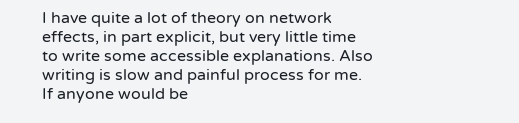I have quite a lot of theory on network effects, in part explicit, but very little time to write some accessible explanations. Also writing is slow and painful process for me. If anyone would be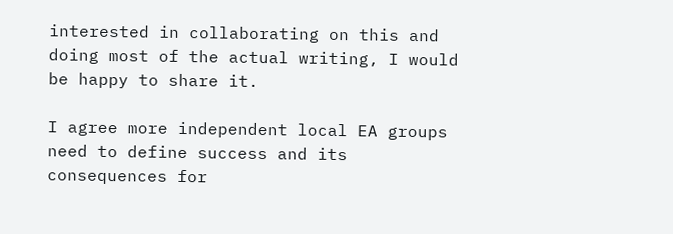interested in collaborating on this and doing most of the actual writing, I would be happy to share it.

I agree more independent local EA groups need to define success and its consequences for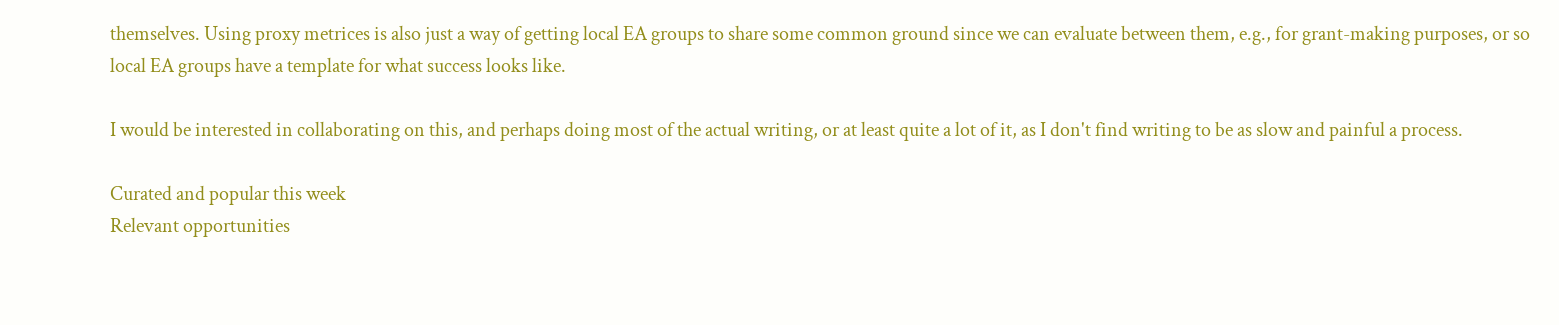themselves. Using proxy metrices is also just a way of getting local EA groups to share some common ground since we can evaluate between them, e.g., for grant-making purposes, or so local EA groups have a template for what success looks like.

I would be interested in collaborating on this, and perhaps doing most of the actual writing, or at least quite a lot of it, as I don't find writing to be as slow and painful a process.

Curated and popular this week
Relevant opportunities